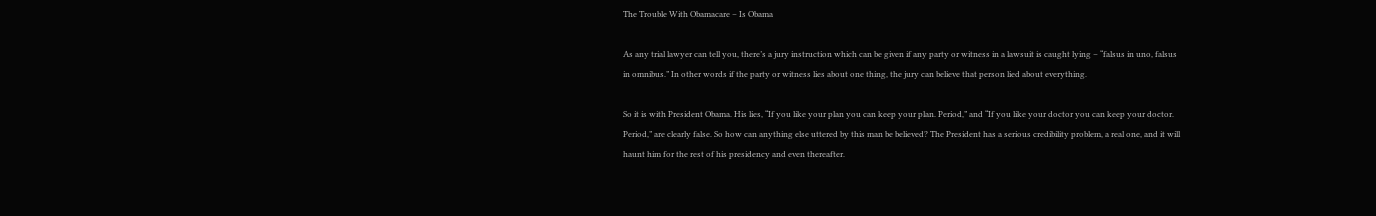The Trouble With Obamacare – Is Obama

As any trial lawyer can tell you, there’s a jury instruction which can be given if any party or witness in a lawsuit is caught lying – “falsus in uno, falsus in omnibus.” In other words if the party or witness lies about one thing, the jury can believe that person lied about everything.

So it is with President Obama. His lies, “If you like your plan you can keep your plan. Period,” and “If you like your doctor you can keep your doctor. Period,” are clearly false. So how can anything else uttered by this man be believed? The President has a serious credibility problem, a real one, and it will haunt him for the rest of his presidency and even thereafter.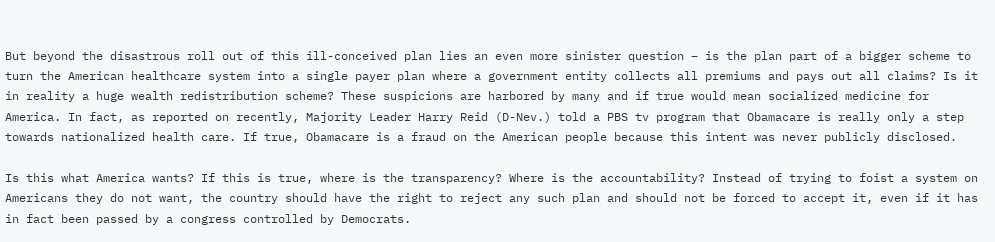But beyond the disastrous roll out of this ill-conceived plan lies an even more sinister question – is the plan part of a bigger scheme to turn the American healthcare system into a single payer plan where a government entity collects all premiums and pays out all claims? Is it in reality a huge wealth redistribution scheme? These suspicions are harbored by many and if true would mean socialized medicine for America. In fact, as reported on recently, Majority Leader Harry Reid (D-Nev.) told a PBS tv program that Obamacare is really only a step towards nationalized health care. If true, Obamacare is a fraud on the American people because this intent was never publicly disclosed.

Is this what America wants? If this is true, where is the transparency? Where is the accountability? Instead of trying to foist a system on Americans they do not want, the country should have the right to reject any such plan and should not be forced to accept it, even if it has in fact been passed by a congress controlled by Democrats.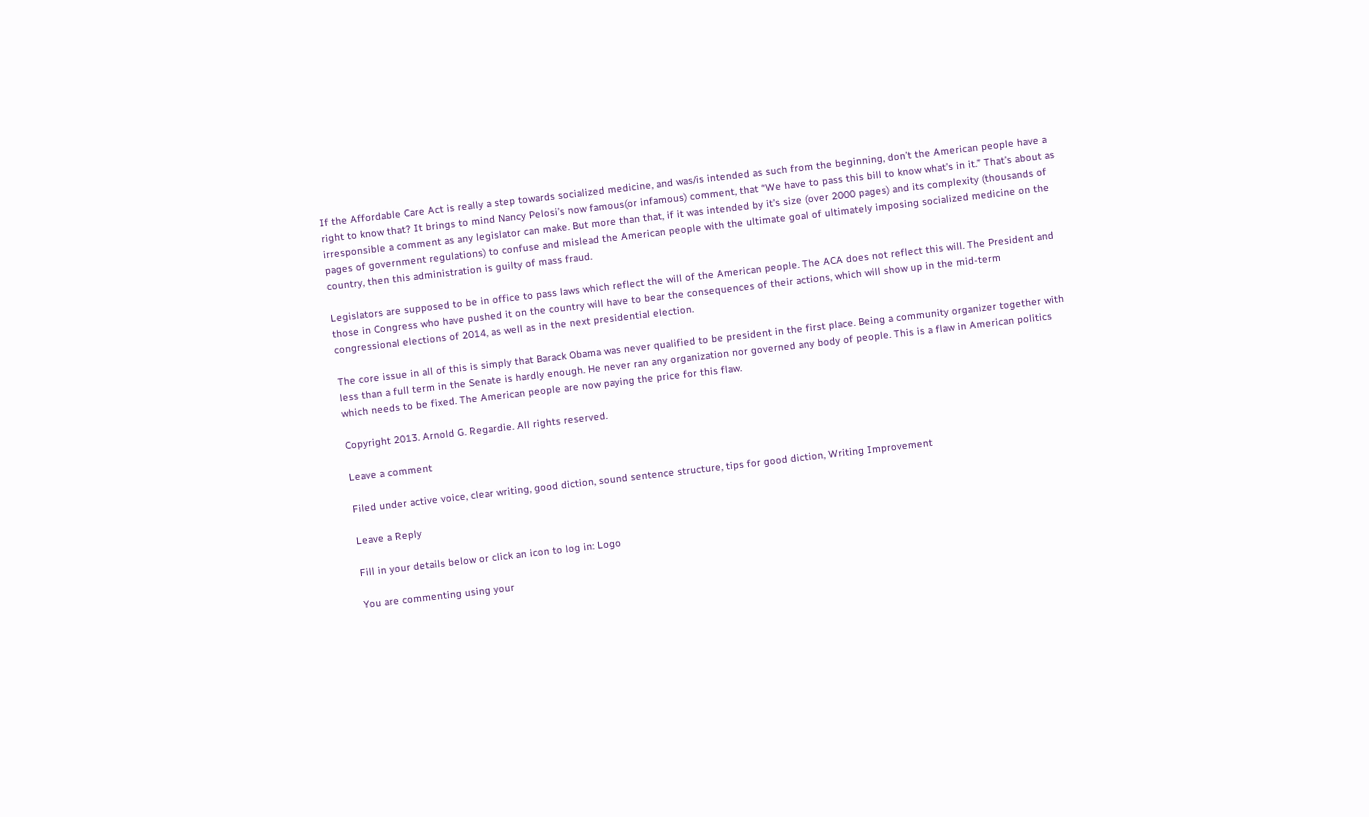If the Affordable Care Act is really a step towards socialized medicine, and was/is intended as such from the beginning, don’t the American people have a right to know that? It brings to mind Nancy Pelosi’s now famous(or infamous) comment, that “We have to pass this bill to know what’s in it.” That’s about as irresponsible a comment as any legislator can make. But more than that, if it was intended by it’s size (over 2000 pages) and its complexity (thousands of pages of government regulations) to confuse and mislead the American people with the ultimate goal of ultimately imposing socialized medicine on the country, then this administration is guilty of mass fraud.

Legislators are supposed to be in office to pass laws which reflect the will of the American people. The ACA does not reflect this will. The President and those in Congress who have pushed it on the country will have to bear the consequences of their actions, which will show up in the mid-term congressional elections of 2014, as well as in the next presidential election.

The core issue in all of this is simply that Barack Obama was never qualified to be president in the first place. Being a community organizer together with less than a full term in the Senate is hardly enough. He never ran any organization nor governed any body of people. This is a flaw in American politics which needs to be fixed. The American people are now paying the price for this flaw.

Copyright 2013. Arnold G. Regardie. All rights reserved.

Leave a comment

Filed under active voice, clear writing, good diction, sound sentence structure, tips for good diction, Writing Improvement

Leave a Reply

Fill in your details below or click an icon to log in: Logo

You are commenting using your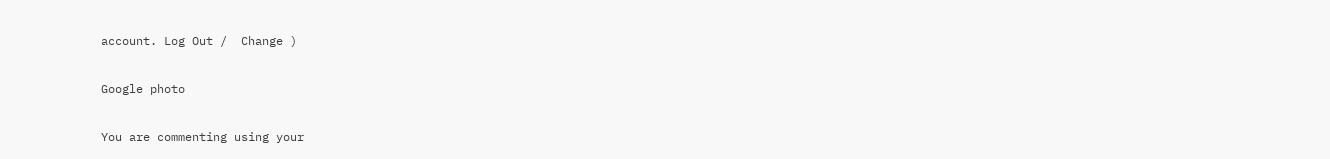account. Log Out /  Change )

Google photo

You are commenting using your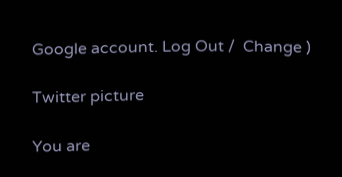Google account. Log Out /  Change )

Twitter picture

You are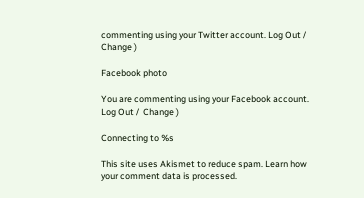commenting using your Twitter account. Log Out /  Change )

Facebook photo

You are commenting using your Facebook account. Log Out /  Change )

Connecting to %s

This site uses Akismet to reduce spam. Learn how your comment data is processed.